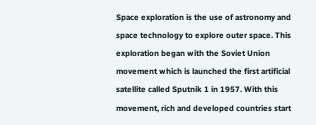Space exploration is the use of astronomy and space technology to explore outer space. This exploration began with the Soviet Union movement which is launched the first artificial satellite called Sputnik 1 in 1957. With this movement, rich and developed countries start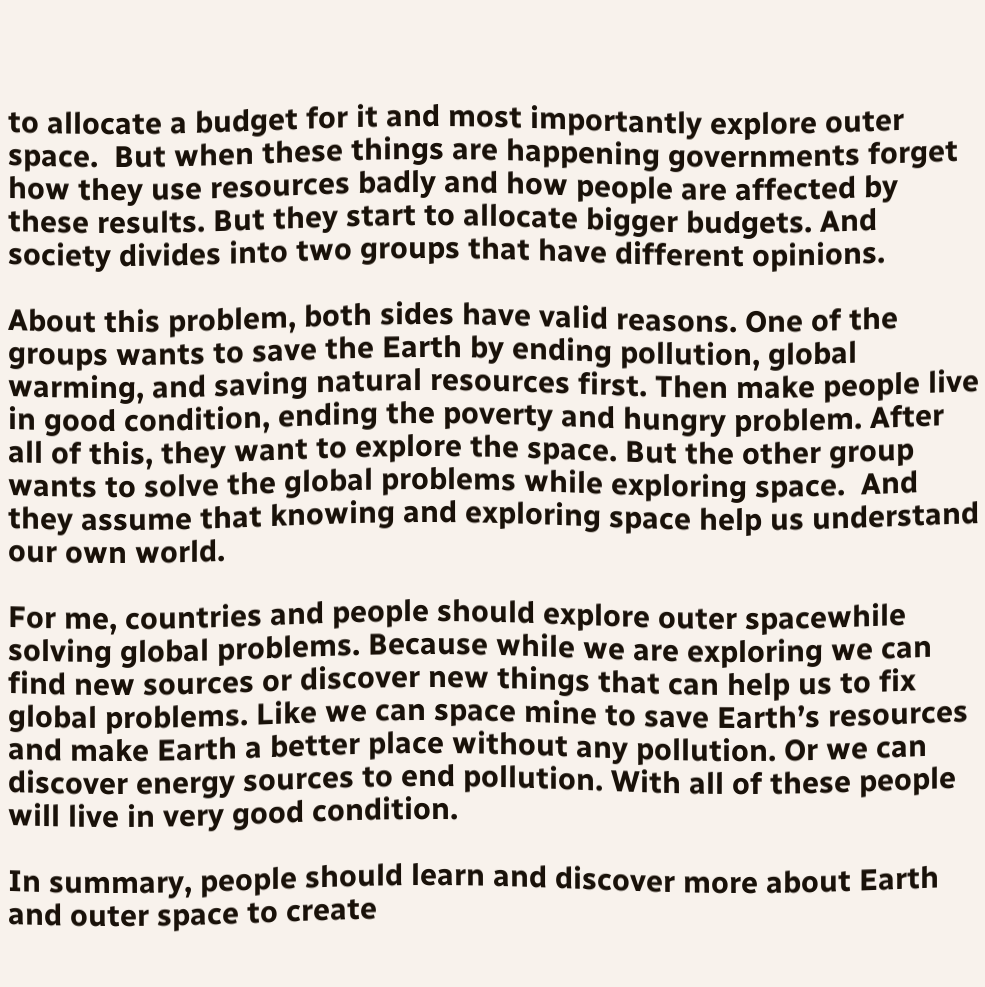to allocate a budget for it and most importantly explore outer space.  But when these things are happening governments forget how they use resources badly and how people are affected by these results. But they start to allocate bigger budgets. And society divides into two groups that have different opinions.

About this problem, both sides have valid reasons. One of the groups wants to save the Earth by ending pollution, global warming, and saving natural resources first. Then make people live in good condition, ending the poverty and hungry problem. After all of this, they want to explore the space. But the other group wants to solve the global problems while exploring space.  And they assume that knowing and exploring space help us understand our own world.

For me, countries and people should explore outer spacewhile solving global problems. Because while we are exploring we can find new sources or discover new things that can help us to fix global problems. Like we can space mine to save Earth’s resources and make Earth a better place without any pollution. Or we can discover energy sources to end pollution. With all of these people will live in very good condition.

In summary, people should learn and discover more about Earth and outer space to create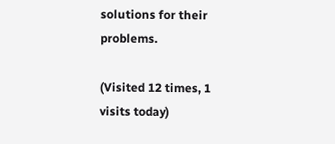solutions for their problems.

(Visited 12 times, 1 visits today)